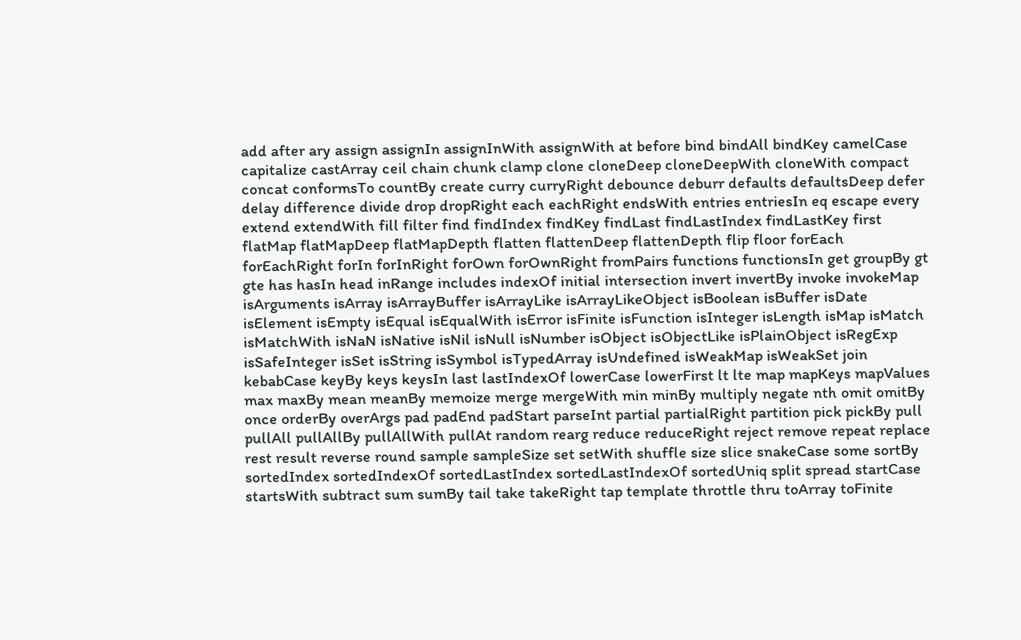add after ary assign assignIn assignInWith assignWith at before bind bindAll bindKey camelCase capitalize castArray ceil chain chunk clamp clone cloneDeep cloneDeepWith cloneWith compact concat conformsTo countBy create curry curryRight debounce deburr defaults defaultsDeep defer delay difference divide drop dropRight each eachRight endsWith entries entriesIn eq escape every extend extendWith fill filter find findIndex findKey findLast findLastIndex findLastKey first flatMap flatMapDeep flatMapDepth flatten flattenDeep flattenDepth flip floor forEach forEachRight forIn forInRight forOwn forOwnRight fromPairs functions functionsIn get groupBy gt gte has hasIn head inRange includes indexOf initial intersection invert invertBy invoke invokeMap isArguments isArray isArrayBuffer isArrayLike isArrayLikeObject isBoolean isBuffer isDate isElement isEmpty isEqual isEqualWith isError isFinite isFunction isInteger isLength isMap isMatch isMatchWith isNaN isNative isNil isNull isNumber isObject isObjectLike isPlainObject isRegExp isSafeInteger isSet isString isSymbol isTypedArray isUndefined isWeakMap isWeakSet join kebabCase keyBy keys keysIn last lastIndexOf lowerCase lowerFirst lt lte map mapKeys mapValues max maxBy mean meanBy memoize merge mergeWith min minBy multiply negate nth omit omitBy once orderBy overArgs pad padEnd padStart parseInt partial partialRight partition pick pickBy pull pullAll pullAllBy pullAllWith pullAt random rearg reduce reduceRight reject remove repeat replace rest result reverse round sample sampleSize set setWith shuffle size slice snakeCase some sortBy sortedIndex sortedIndexOf sortedLastIndex sortedLastIndexOf sortedUniq split spread startCase startsWith subtract sum sumBy tail take takeRight tap template throttle thru toArray toFinite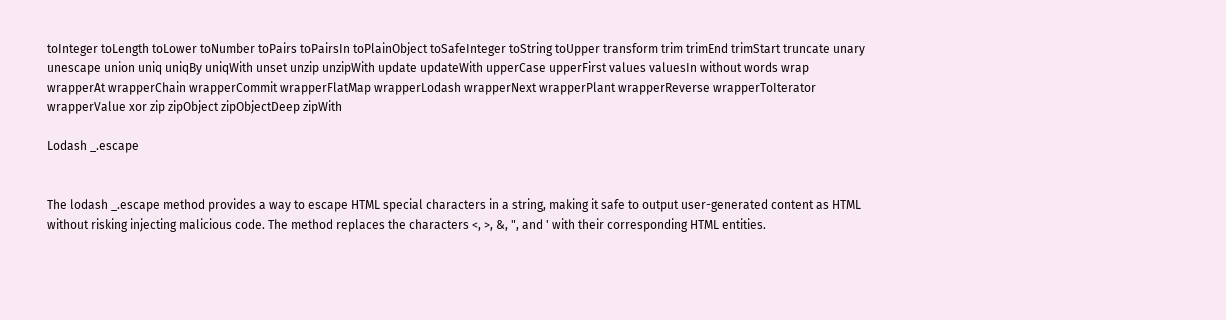toInteger toLength toLower toNumber toPairs toPairsIn toPlainObject toSafeInteger toString toUpper transform trim trimEnd trimStart truncate unary unescape union uniq uniqBy uniqWith unset unzip unzipWith update updateWith upperCase upperFirst values valuesIn without words wrap wrapperAt wrapperChain wrapperCommit wrapperFlatMap wrapperLodash wrapperNext wrapperPlant wrapperReverse wrapperToIterator wrapperValue xor zip zipObject zipObjectDeep zipWith

Lodash _.escape


The lodash _.escape method provides a way to escape HTML special characters in a string, making it safe to output user-generated content as HTML without risking injecting malicious code. The method replaces the characters <, >, &, ", and ' with their corresponding HTML entities.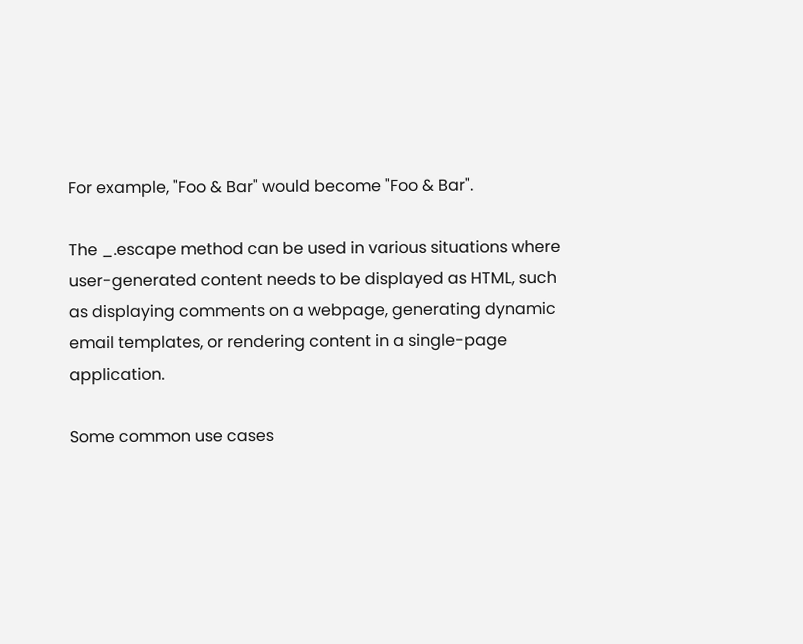For example, "Foo & Bar" would become "Foo & Bar".

The _.escape method can be used in various situations where user-generated content needs to be displayed as HTML, such as displaying comments on a webpage, generating dynamic email templates, or rendering content in a single-page application.

Some common use cases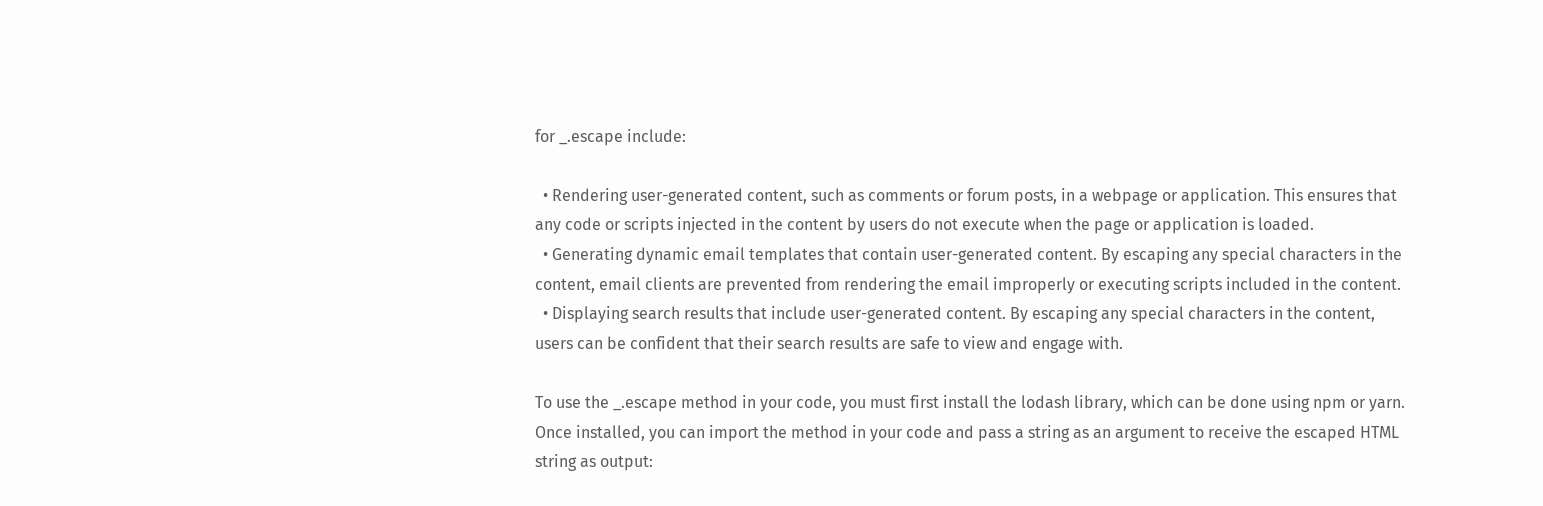for _.escape include:

  • Rendering user-generated content, such as comments or forum posts, in a webpage or application. This ensures that any code or scripts injected in the content by users do not execute when the page or application is loaded.
  • Generating dynamic email templates that contain user-generated content. By escaping any special characters in the content, email clients are prevented from rendering the email improperly or executing scripts included in the content.
  • Displaying search results that include user-generated content. By escaping any special characters in the content, users can be confident that their search results are safe to view and engage with.

To use the _.escape method in your code, you must first install the lodash library, which can be done using npm or yarn. Once installed, you can import the method in your code and pass a string as an argument to receive the escaped HTML string as output: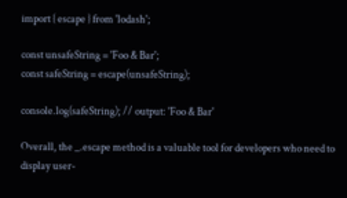import { escape } from 'lodash';

const unsafeString = 'Foo & Bar';
const safeString = escape(unsafeString);

console.log(safeString); // output: 'Foo & Bar'

Overall, the _.escape method is a valuable tool for developers who need to display user-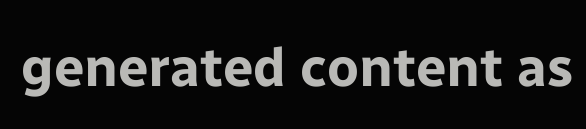generated content as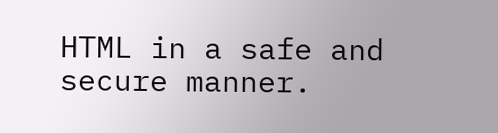HTML in a safe and secure manner.